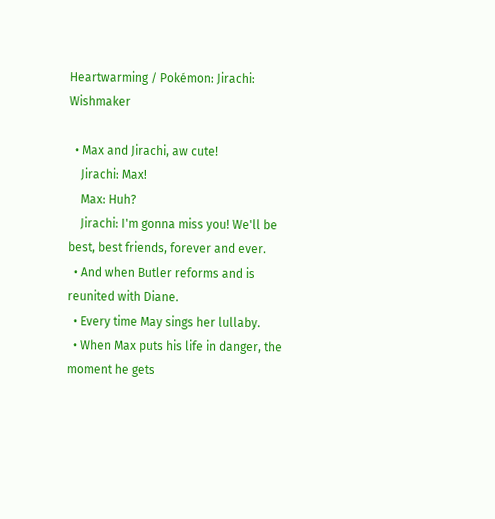Heartwarming / Pokémon: Jirachi: Wishmaker

  • Max and Jirachi, aw cute!
    Jirachi: Max!
    Max: Huh?
    Jirachi: I'm gonna miss you! We'll be best, best friends, forever and ever.
  • And when Butler reforms and is reunited with Diane.
  • Every time May sings her lullaby.
  • When Max puts his life in danger, the moment he gets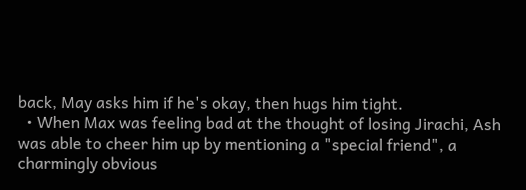back, May asks him if he's okay, then hugs him tight.
  • When Max was feeling bad at the thought of losing Jirachi, Ash was able to cheer him up by mentioning a "special friend", a charmingly obvious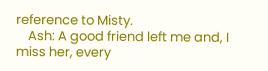reference to Misty.
    Ash: A good friend left me and, I miss her, every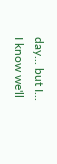day... but I... I know we'll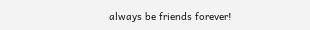always be friends forever!